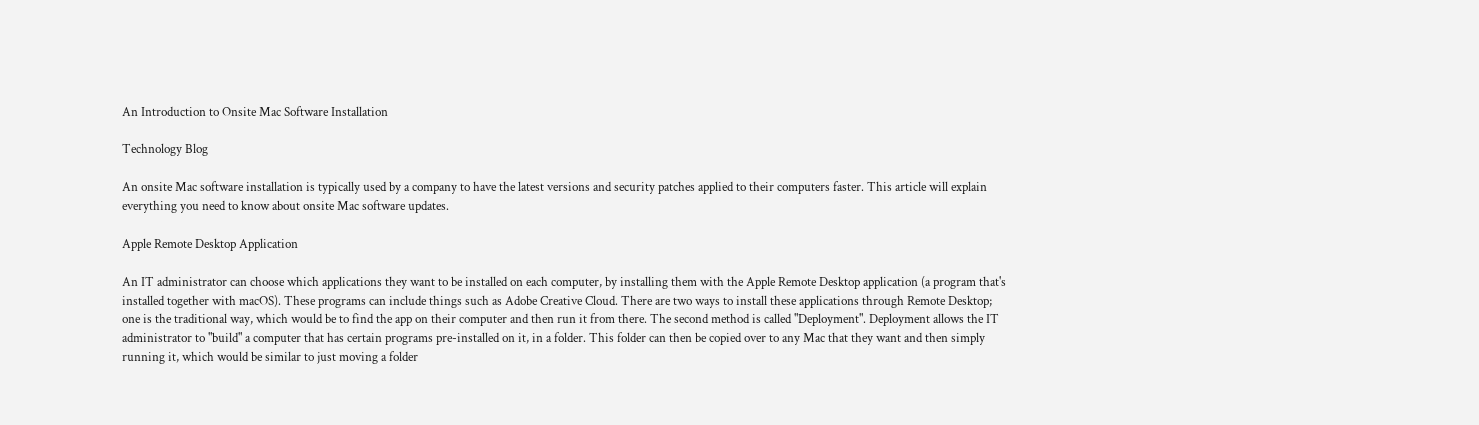An Introduction to Onsite Mac Software Installation

Technology Blog

An onsite Mac software installation is typically used by a company to have the latest versions and security patches applied to their computers faster. This article will explain everything you need to know about onsite Mac software updates.

Apple Remote Desktop Application

An IT administrator can choose which applications they want to be installed on each computer, by installing them with the Apple Remote Desktop application (a program that's installed together with macOS). These programs can include things such as Adobe Creative Cloud. There are two ways to install these applications through Remote Desktop; one is the traditional way, which would be to find the app on their computer and then run it from there. The second method is called "Deployment". Deployment allows the IT administrator to "build" a computer that has certain programs pre-installed on it, in a folder. This folder can then be copied over to any Mac that they want and then simply running it, which would be similar to just moving a folder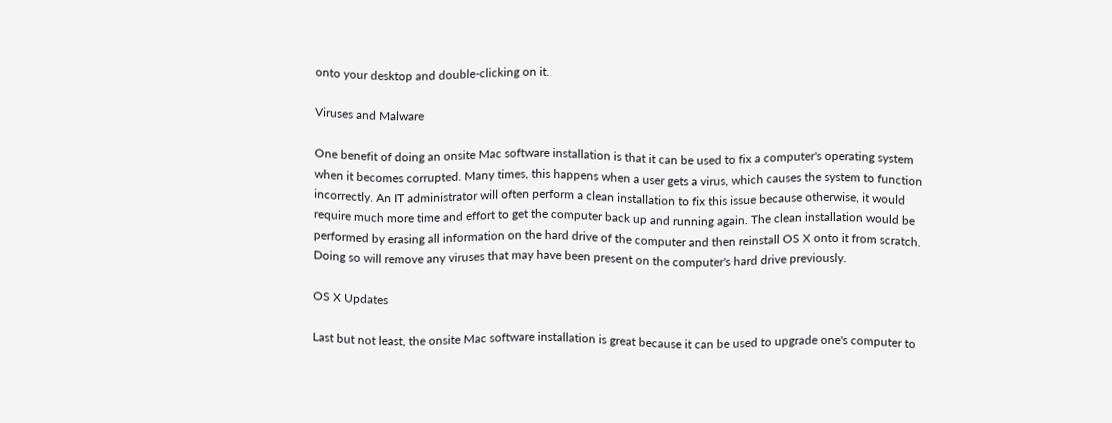onto your desktop and double-clicking on it.

Viruses and Malware

One benefit of doing an onsite Mac software installation is that it can be used to fix a computer's operating system when it becomes corrupted. Many times, this happens when a user gets a virus, which causes the system to function incorrectly. An IT administrator will often perform a clean installation to fix this issue because otherwise, it would require much more time and effort to get the computer back up and running again. The clean installation would be performed by erasing all information on the hard drive of the computer and then reinstall OS X onto it from scratch. Doing so will remove any viruses that may have been present on the computer's hard drive previously.

OS X Updates

Last but not least, the onsite Mac software installation is great because it can be used to upgrade one's computer to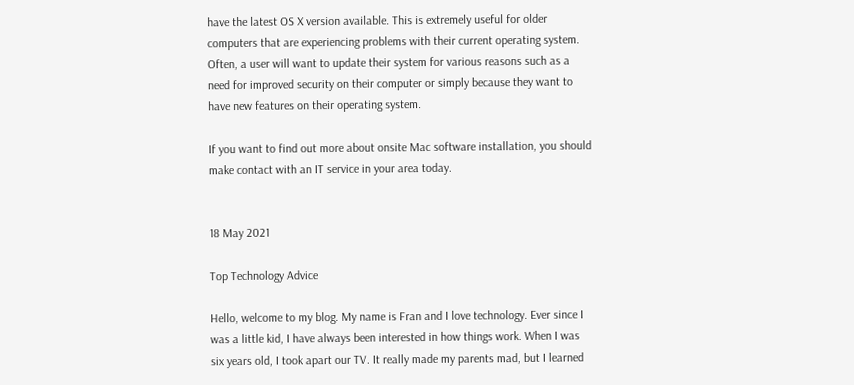have the latest OS X version available. This is extremely useful for older computers that are experiencing problems with their current operating system. Often, a user will want to update their system for various reasons such as a need for improved security on their computer or simply because they want to have new features on their operating system.

If you want to find out more about onsite Mac software installation, you should make contact with an IT service in your area today.


18 May 2021

Top Technology Advice

Hello, welcome to my blog. My name is Fran and I love technology. Ever since I was a little kid, I have always been interested in how things work. When I was six years old, I took apart our TV. It really made my parents mad, but I learned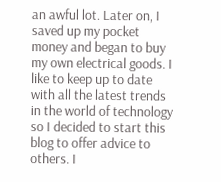an awful lot. Later on, I saved up my pocket money and began to buy my own electrical goods. I like to keep up to date with all the latest trends in the world of technology so I decided to start this blog to offer advice to others. I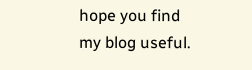hope you find my blog useful.